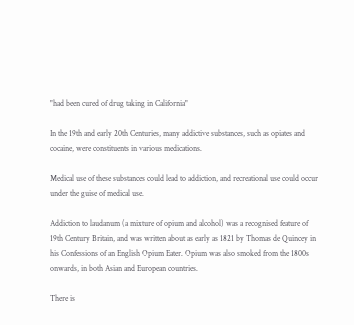"had been cured of drug taking in California"

In the 19th and early 20th Centuries, many addictive substances, such as opiates and cocaine, were constituents in various medications.

Medical use of these substances could lead to addiction, and recreational use could occur under the guise of medical use.

Addiction to laudanum (a mixture of opium and alcohol) was a recognised feature of 19th Century Britain, and was written about as early as 1821 by Thomas de Quincey in his Confessions of an English Opium Eater. Opium was also smoked from the 1800s onwards, in both Asian and European countries.

There is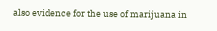also evidence for the use of marijuana in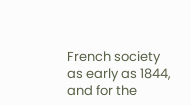French society as early as 1844, and for the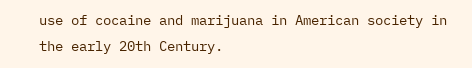use of cocaine and marijuana in American society in the early 20th Century.